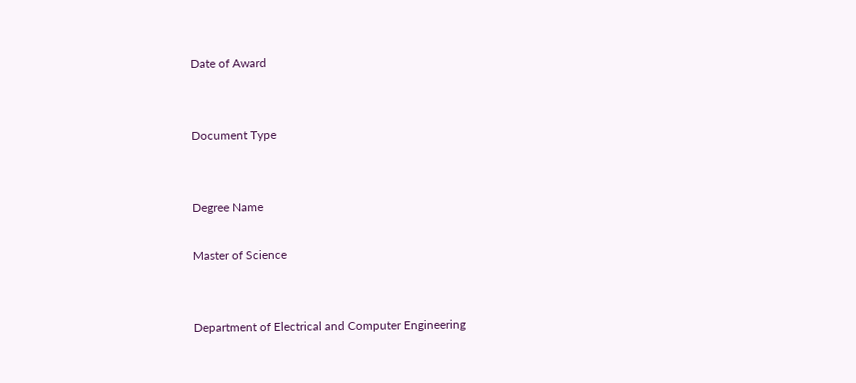Date of Award


Document Type


Degree Name

Master of Science


Department of Electrical and Computer Engineering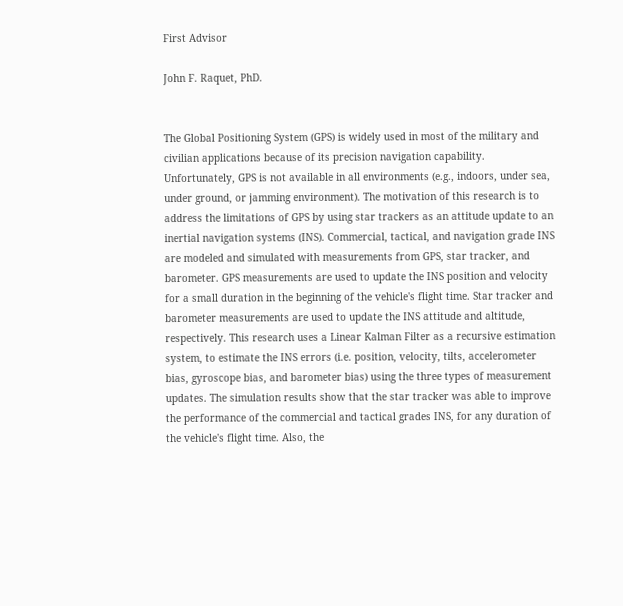First Advisor

John F. Raquet, PhD.


The Global Positioning System (GPS) is widely used in most of the military and civilian applications because of its precision navigation capability. Unfortunately, GPS is not available in all environments (e.g., indoors, under sea, under ground, or jamming environment). The motivation of this research is to address the limitations of GPS by using star trackers as an attitude update to an inertial navigation systems (INS). Commercial, tactical, and navigation grade INS are modeled and simulated with measurements from GPS, star tracker, and barometer. GPS measurements are used to update the INS position and velocity for a small duration in the beginning of the vehicle's flight time. Star tracker and barometer measurements are used to update the INS attitude and altitude, respectively. This research uses a Linear Kalman Filter as a recursive estimation system, to estimate the INS errors (i.e. position, velocity, tilts, accelerometer bias, gyroscope bias, and barometer bias) using the three types of measurement updates. The simulation results show that the star tracker was able to improve the performance of the commercial and tactical grades INS, for any duration of the vehicle's flight time. Also, the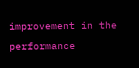improvement in the performance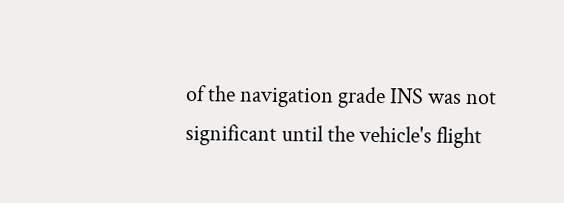of the navigation grade INS was not significant until the vehicle's flight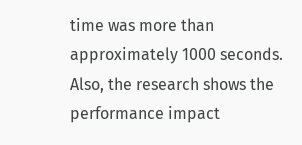time was more than approximately 1000 seconds. Also, the research shows the performance impact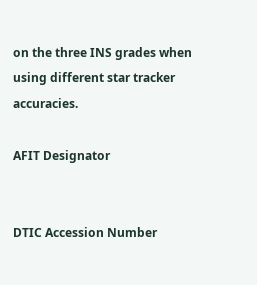on the three INS grades when using different star tracker accuracies.

AFIT Designator


DTIC Accession Number